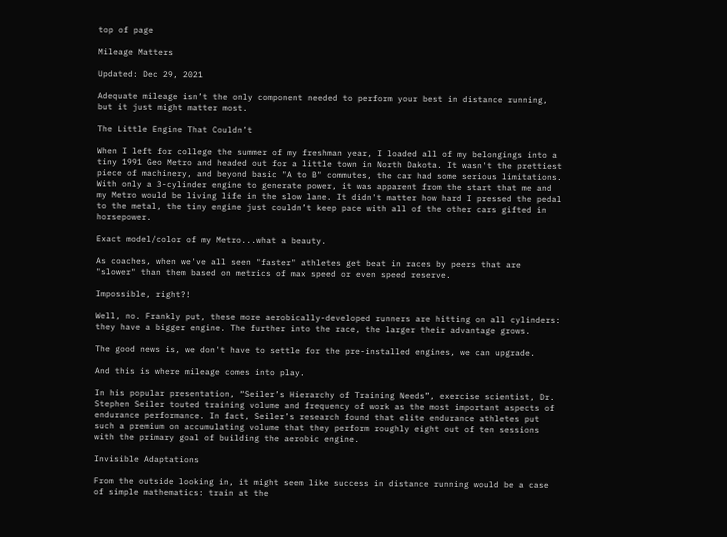top of page

Mileage Matters

Updated: Dec 29, 2021

Adequate mileage isn’t the only component needed to perform your best in distance running, but it just might matter most.

The Little Engine That Couldn’t

When I left for college the summer of my freshman year, I loaded all of my belongings into a tiny 1991 Geo Metro and headed out for a little town in North Dakota. It wasn't the prettiest piece of machinery, and beyond basic "A to B" commutes, the car had some serious limitations. With only a 3-cylinder engine to generate power, it was apparent from the start that me and my Metro would be living life in the slow lane. It didn't matter how hard I pressed the pedal to the metal, the tiny engine just couldn’t keep pace with all of the other cars gifted in horsepower.

Exact model/color of my Metro...what a beauty.

As coaches, when we've all seen "faster" athletes get beat in races by peers that are "slower" than them based on metrics of max speed or even speed reserve.

Impossible, right?!

Well, no. Frankly put, these more aerobically-developed runners are hitting on all cylinders: they have a bigger engine. The further into the race, the larger their advantage grows.

The good news is, we don't have to settle for the pre-installed engines, we can upgrade.

And this is where mileage comes into play.

In his popular presentation, “Seiler’s Hierarchy of Training Needs”, exercise scientist, Dr. Stephen Seiler touted training volume and frequency of work as the most important aspects of endurance performance. In fact, Seiler’s research found that elite endurance athletes put such a premium on accumulating volume that they perform roughly eight out of ten sessions with the primary goal of building the aerobic engine.

Invisible Adaptations

From the outside looking in, it might seem like success in distance running would be a case of simple mathematics: train at the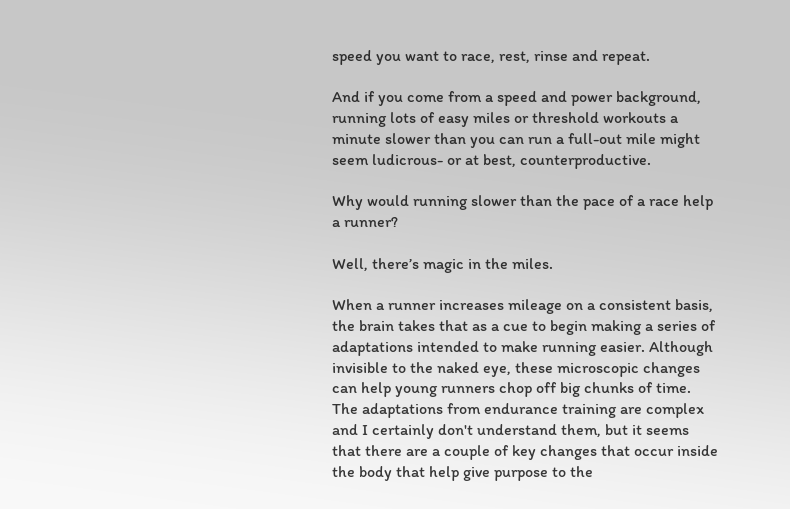speed you want to race, rest, rinse and repeat.

And if you come from a speed and power background, running lots of easy miles or threshold workouts a minute slower than you can run a full-out mile might seem ludicrous- or at best, counterproductive.

Why would running slower than the pace of a race help a runner?

Well, there’s magic in the miles.

When a runner increases mileage on a consistent basis, the brain takes that as a cue to begin making a series of adaptations intended to make running easier. Although invisible to the naked eye, these microscopic changes can help young runners chop off big chunks of time. The adaptations from endurance training are complex and I certainly don't understand them, but it seems that there are a couple of key changes that occur inside the body that help give purpose to the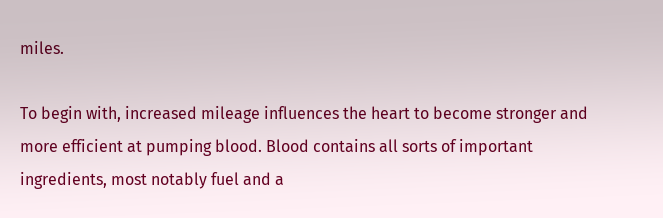miles.

To begin with, increased mileage influences the heart to become stronger and more efficient at pumping blood. Blood contains all sorts of important ingredients, most notably fuel and a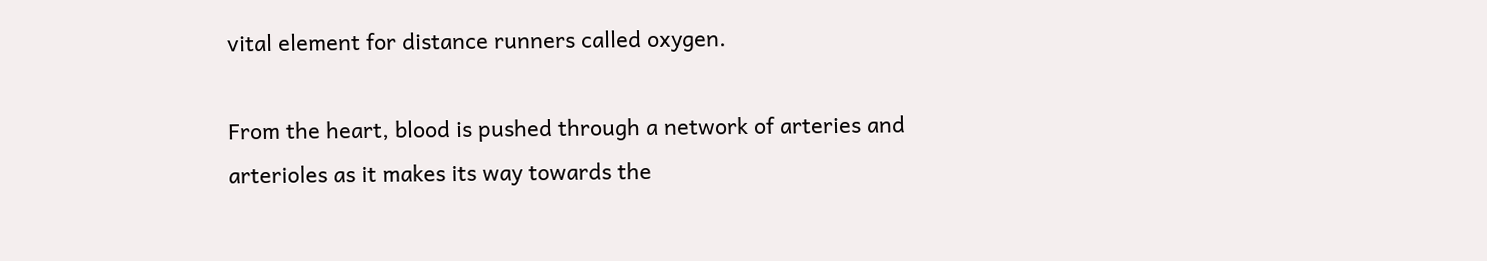vital element for distance runners called oxygen.

From the heart, blood is pushed through a network of arteries and arterioles as it makes its way towards the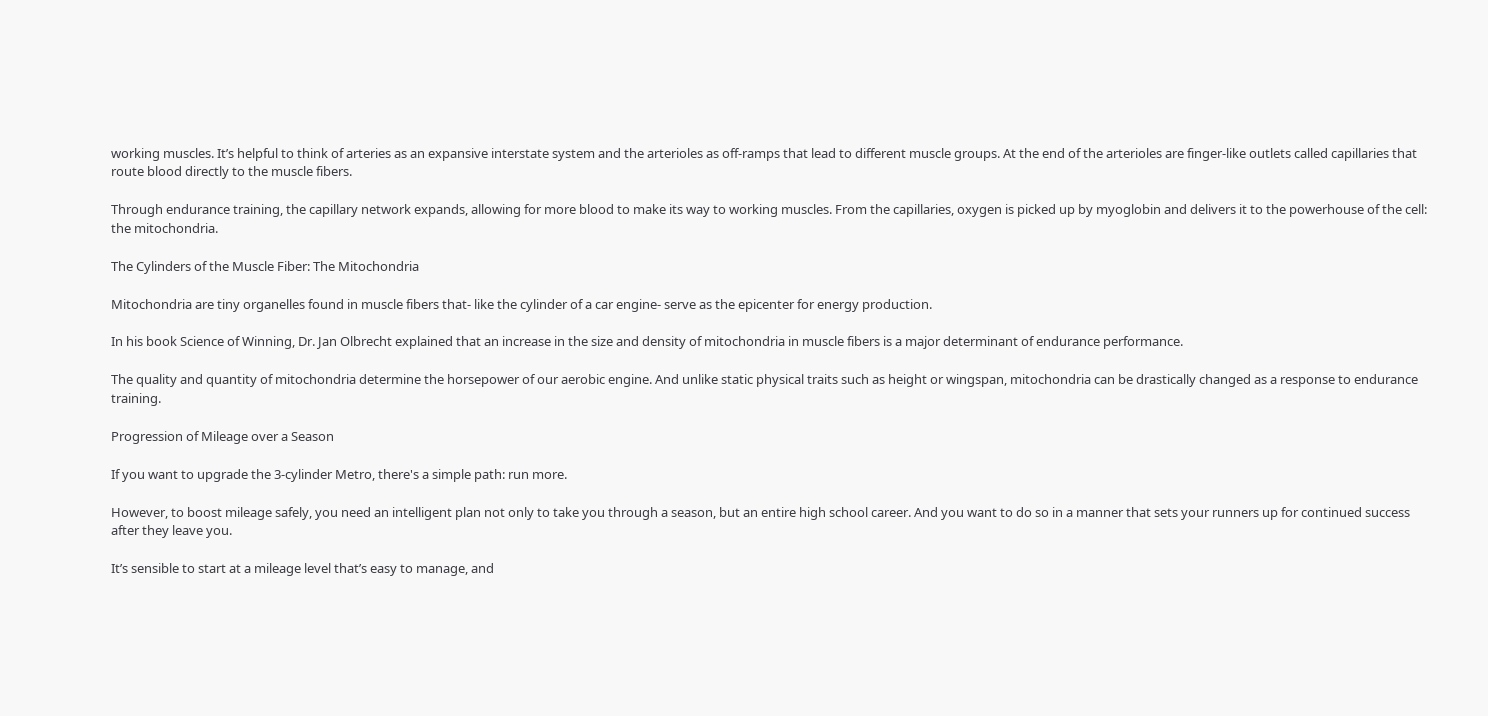working muscles. It’s helpful to think of arteries as an expansive interstate system and the arterioles as off-ramps that lead to different muscle groups. At the end of the arterioles are finger-like outlets called capillaries that route blood directly to the muscle fibers.

Through endurance training, the capillary network expands, allowing for more blood to make its way to working muscles. From the capillaries, oxygen is picked up by myoglobin and delivers it to the powerhouse of the cell: the mitochondria.

The Cylinders of the Muscle Fiber: The Mitochondria

Mitochondria are tiny organelles found in muscle fibers that- like the cylinder of a car engine- serve as the epicenter for energy production.

In his book Science of Winning, Dr. Jan Olbrecht explained that an increase in the size and density of mitochondria in muscle fibers is a major determinant of endurance performance.

The quality and quantity of mitochondria determine the horsepower of our aerobic engine. And unlike static physical traits such as height or wingspan, mitochondria can be drastically changed as a response to endurance training.

Progression of Mileage over a Season

If you want to upgrade the 3-cylinder Metro, there's a simple path: run more.

However, to boost mileage safely, you need an intelligent plan not only to take you through a season, but an entire high school career. And you want to do so in a manner that sets your runners up for continued success after they leave you.

It’s sensible to start at a mileage level that’s easy to manage, and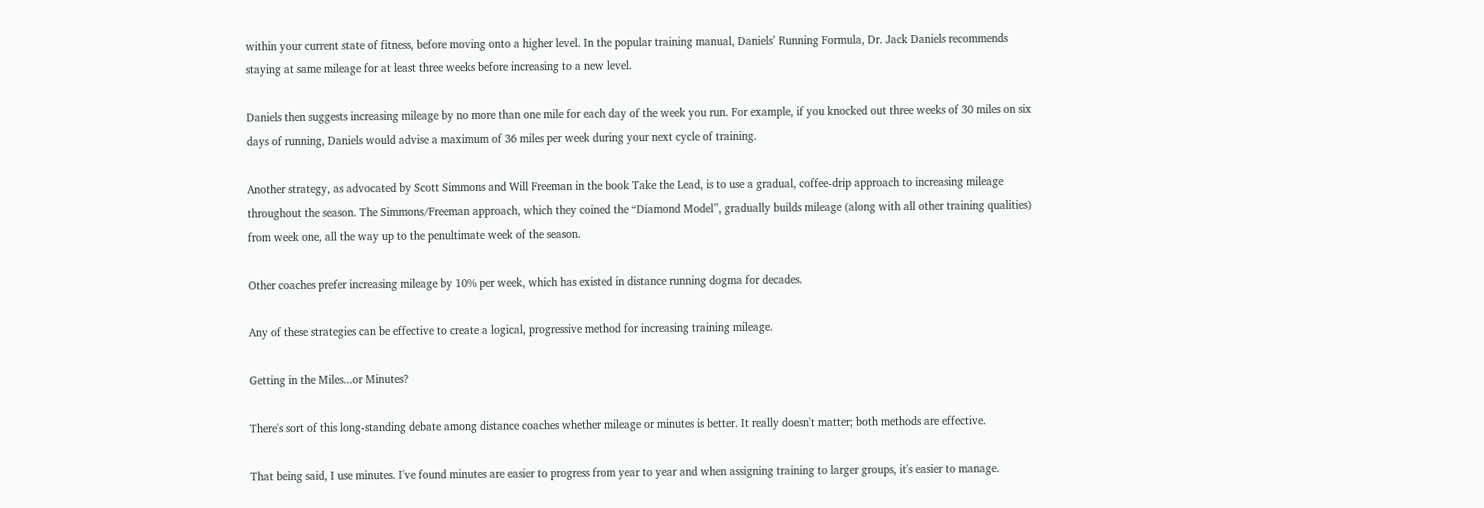within your current state of fitness, before moving onto a higher level. In the popular training manual, Daniels’ Running Formula, Dr. Jack Daniels recommends staying at same mileage for at least three weeks before increasing to a new level.

Daniels then suggests increasing mileage by no more than one mile for each day of the week you run. For example, if you knocked out three weeks of 30 miles on six days of running, Daniels would advise a maximum of 36 miles per week during your next cycle of training.

Another strategy, as advocated by Scott Simmons and Will Freeman in the book Take the Lead, is to use a gradual, coffee-drip approach to increasing mileage throughout the season. The Simmons/Freeman approach, which they coined the “Diamond Model”, gradually builds mileage (along with all other training qualities) from week one, all the way up to the penultimate week of the season.

Other coaches prefer increasing mileage by 10% per week, which has existed in distance running dogma for decades.

Any of these strategies can be effective to create a logical, progressive method for increasing training mileage.

Getting in the Miles...or Minutes?

There's sort of this long-standing debate among distance coaches whether mileage or minutes is better. It really doesn't matter; both methods are effective.

That being said, I use minutes. I've found minutes are easier to progress from year to year and when assigning training to larger groups, it's easier to manage.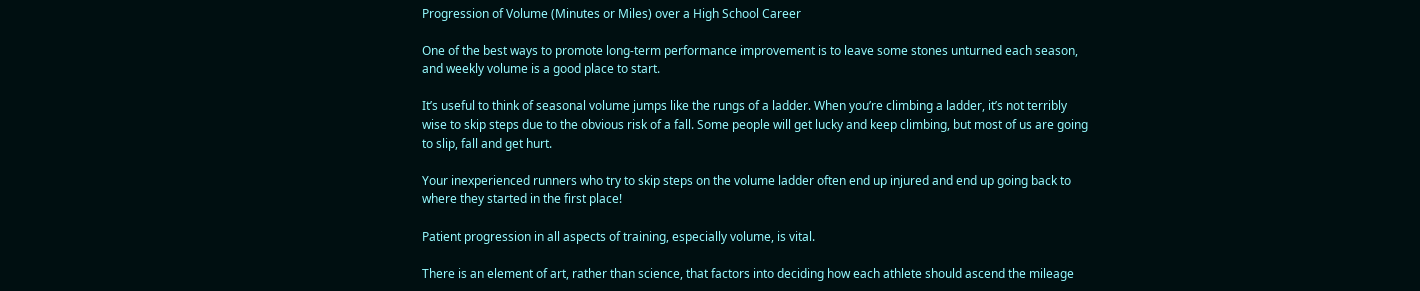Progression of Volume (Minutes or Miles) over a High School Career

One of the best ways to promote long-term performance improvement is to leave some stones unturned each season, and weekly volume is a good place to start.

It’s useful to think of seasonal volume jumps like the rungs of a ladder. When you’re climbing a ladder, it’s not terribly wise to skip steps due to the obvious risk of a fall. Some people will get lucky and keep climbing, but most of us are going to slip, fall and get hurt.

Your inexperienced runners who try to skip steps on the volume ladder often end up injured and end up going back to where they started in the first place!

Patient progression in all aspects of training, especially volume, is vital.

There is an element of art, rather than science, that factors into deciding how each athlete should ascend the mileage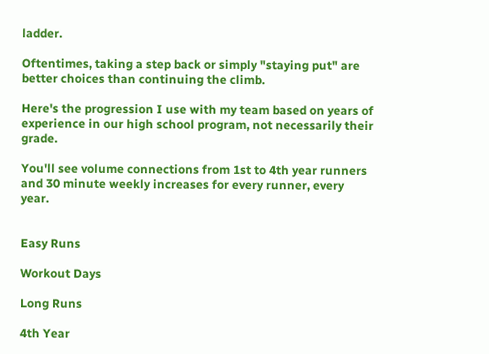ladder.

Oftentimes, taking a step back or simply "staying put" are better choices than continuing the climb.

Here's the progression I use with my team based on years of experience in our high school program, not necessarily their grade.

You'll see volume connections from 1st to 4th year runners and 30 minute weekly increases for every runner, every year.


Easy Runs

Workout Days

Long Runs

4th Year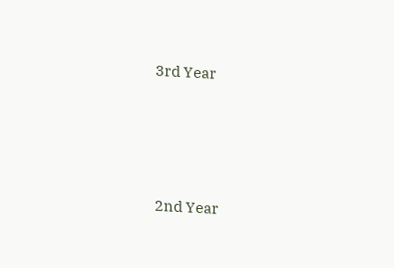3rd Year




2nd Year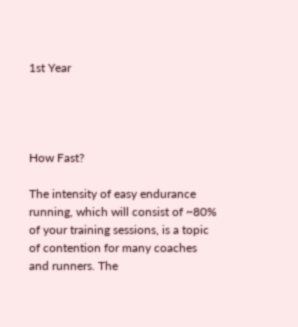1st Year




How Fast?

The intensity of easy endurance running, which will consist of ~80% of your training sessions, is a topic of contention for many coaches and runners. The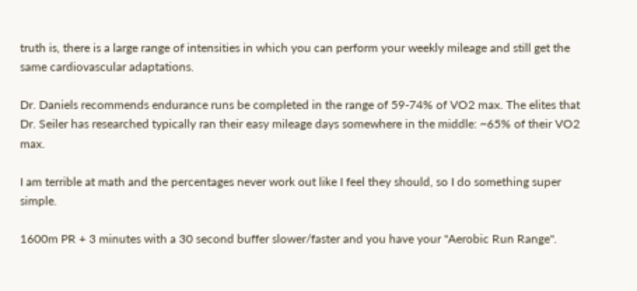truth is, there is a large range of intensities in which you can perform your weekly mileage and still get the same cardiovascular adaptations.

Dr. Daniels recommends endurance runs be completed in the range of 59-74% of VO2 max. The elites that Dr. Seiler has researched typically ran their easy mileage days somewhere in the middle: ~65% of their VO2 max.

I am terrible at math and the percentages never work out like I feel they should, so I do something super simple.

1600m PR + 3 minutes with a 30 second buffer slower/faster and you have your "Aerobic Run Range".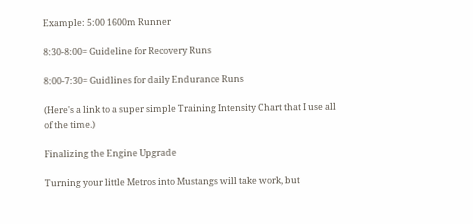Example: 5:00 1600m Runner

8:30-8:00= Guideline for Recovery Runs

8:00-7:30= Guidlines for daily Endurance Runs

(Here's a link to a super simple Training Intensity Chart that I use all of the time.)

Finalizing the Engine Upgrade

Turning your little Metros into Mustangs will take work, but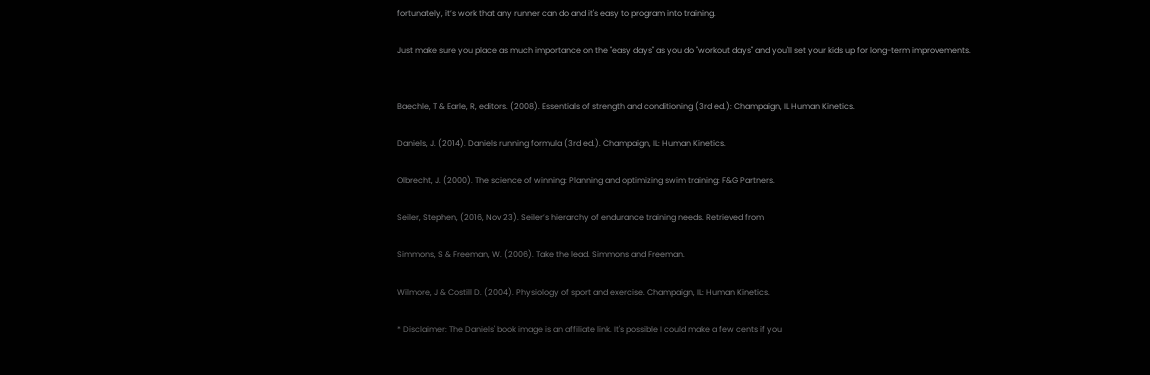fortunately, it’s work that any runner can do and it's easy to program into training.

Just make sure you place as much importance on the "easy days" as you do "workout days" and you'll set your kids up for long-term improvements.


Baechle, T & Earle, R, editors. (2008). Essentials of strength and conditioning (3rd ed.): Champaign, IL Human Kinetics.

Daniels, J. (2014). Daniels running formula (3rd ed.). Champaign, IL: Human Kinetics.

Olbrecht, J. (2000). The science of winning: Planning and optimizing swim training: F&G Partners.

Seiler, Stephen, (2016, Nov 23). Seiler’s hierarchy of endurance training needs. Retrieved from

Simmons, S & Freeman, W. (2006). Take the lead. Simmons and Freeman.

Wilmore, J & Costill D. (2004). Physiology of sport and exercise. Champaign, IL: Human Kinetics.

* Disclaimer: The Daniels' book image is an affiliate link. It's possible I could make a few cents if you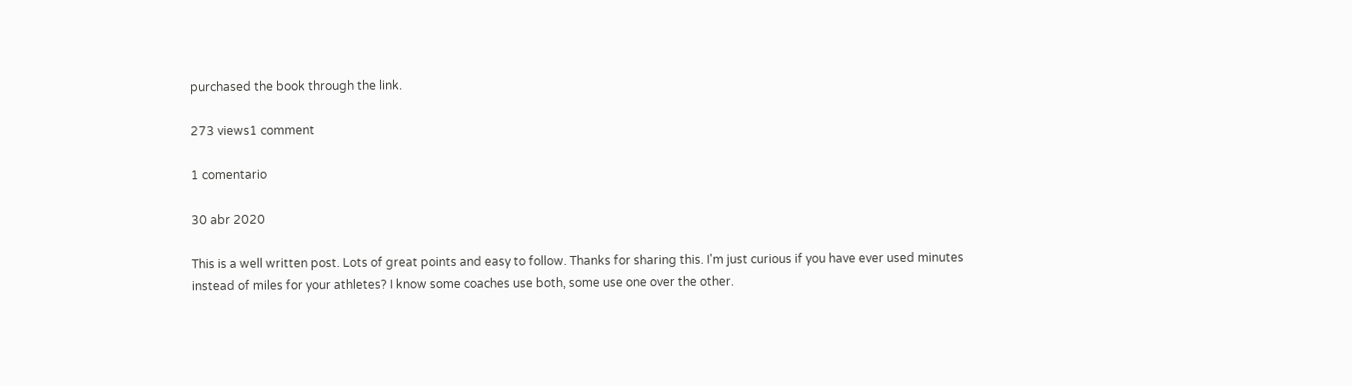purchased the book through the link.

273 views1 comment

1 comentario

30 abr 2020

This is a well written post. Lots of great points and easy to follow. Thanks for sharing this. I'm just curious if you have ever used minutes instead of miles for your athletes? I know some coaches use both, some use one over the other.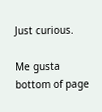Just curious.

Me gusta
bottom of page